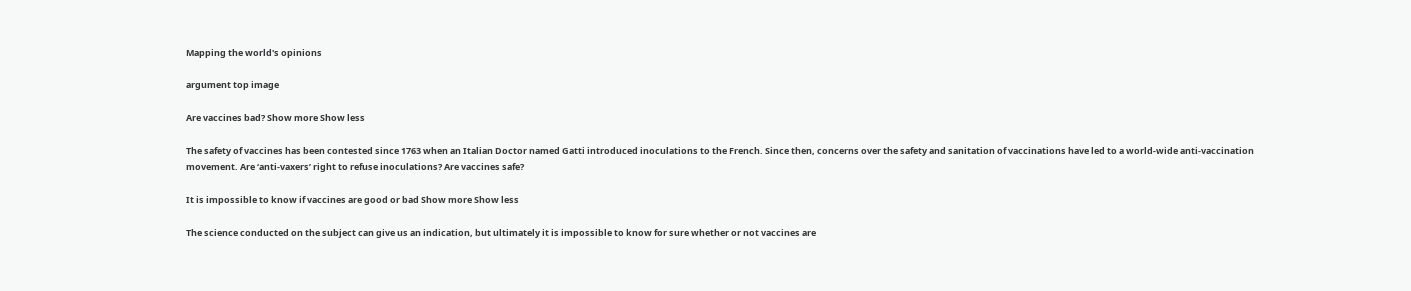Mapping the world's opinions

argument top image

Are vaccines bad? Show more Show less

The safety of vaccines has been contested since 1763 when an Italian Doctor named Gatti introduced inoculations to the French. Since then, concerns over the safety and sanitation of vaccinations have led to a world-wide anti-vaccination movement. Are ‘anti-vaxers’ right to refuse inoculations? Are vaccines safe?

It is impossible to know if vaccines are good or bad Show more Show less

The science conducted on the subject can give us an indication, but ultimately it is impossible to know for sure whether or not vaccines are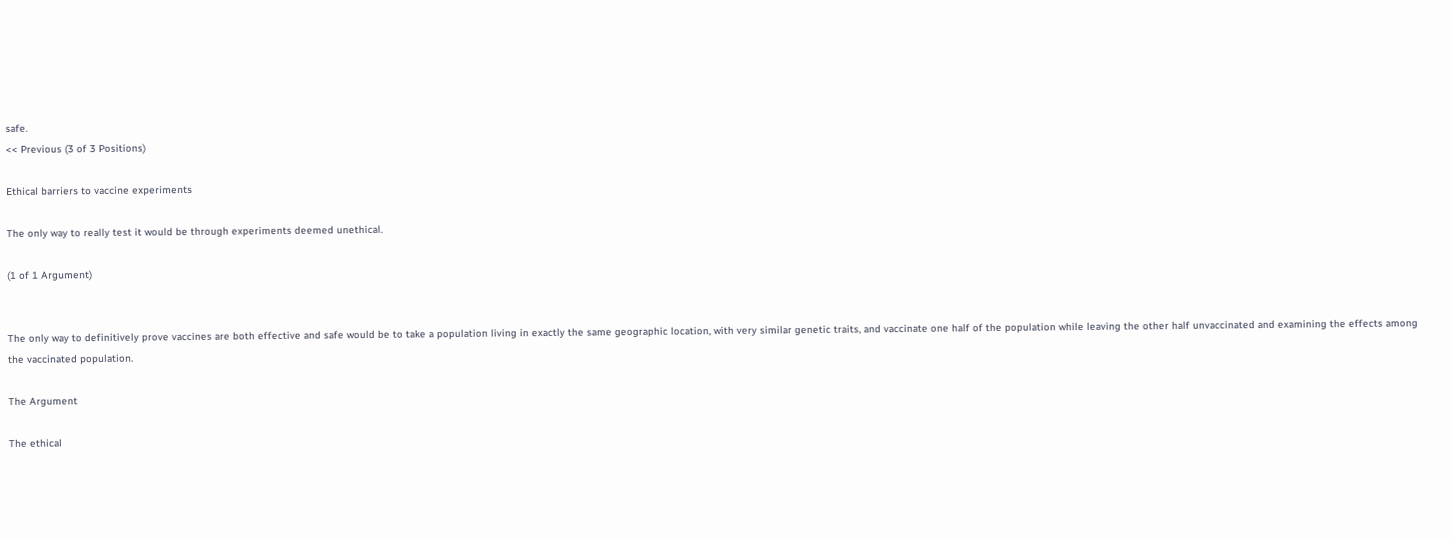safe.
<< Previous (3 of 3 Positions)

Ethical barriers to vaccine experiments

The only way to really test it would be through experiments deemed unethical.

(1 of 1 Argument)


The only way to definitively prove vaccines are both effective and safe would be to take a population living in exactly the same geographic location, with very similar genetic traits, and vaccinate one half of the population while leaving the other half unvaccinated and examining the effects among the vaccinated population.

The Argument

The ethical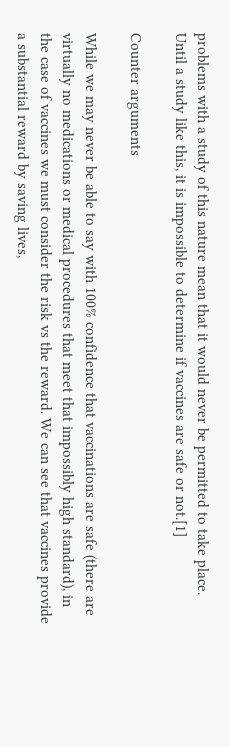problems with a study of this nature mean that it would never be permitted to take place. Until a study like this, it is impossible to determine if vaccines are safe or not.[1]

Counter arguments

While we may never be able to say with 100% confidence that vaccinations are safe (there are virtually no medications or medical procedures that meet that impossibly high standard), in the case of vaccines we must consider the risk vs the reward. We can see that vaccines provide a substantial reward by saving lives,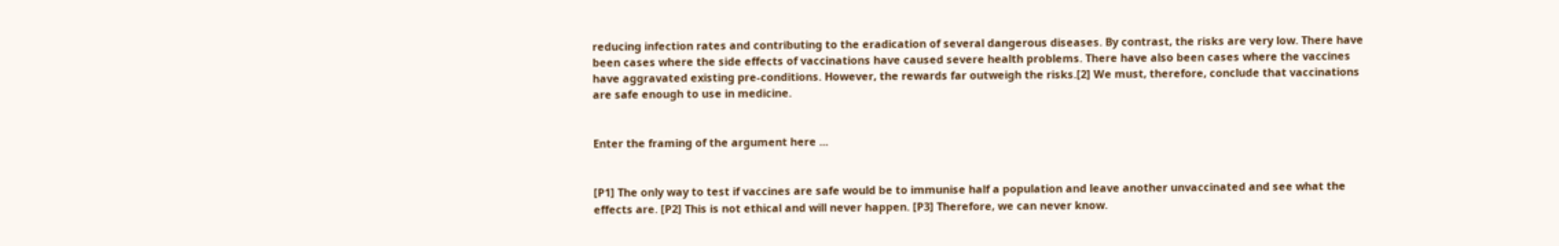reducing infection rates and contributing to the eradication of several dangerous diseases. By contrast, the risks are very low. There have been cases where the side effects of vaccinations have caused severe health problems. There have also been cases where the vaccines have aggravated existing pre-conditions. However, the rewards far outweigh the risks.[2] We must, therefore, conclude that vaccinations are safe enough to use in medicine.


Enter the framing of the argument here ...


[P1] The only way to test if vaccines are safe would be to immunise half a population and leave another unvaccinated and see what the effects are. [P2] This is not ethical and will never happen. [P3] Therefore, we can never know.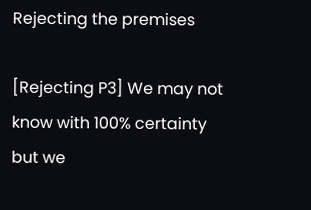Rejecting the premises

[Rejecting P3] We may not know with 100% certainty but we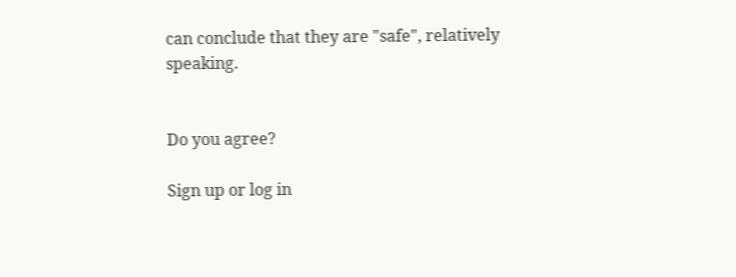can conclude that they are "safe", relatively speaking.


Do you agree?

Sign up or log in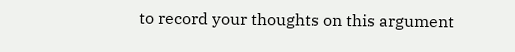to record your thoughts on this argument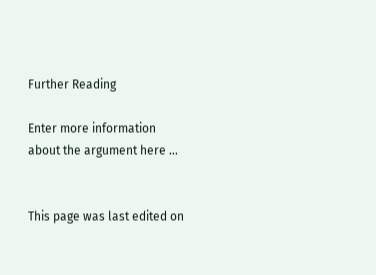Further Reading

Enter more information about the argument here ...


This page was last edited on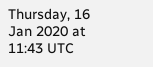Thursday, 16 Jan 2020 at 11:43 UTC